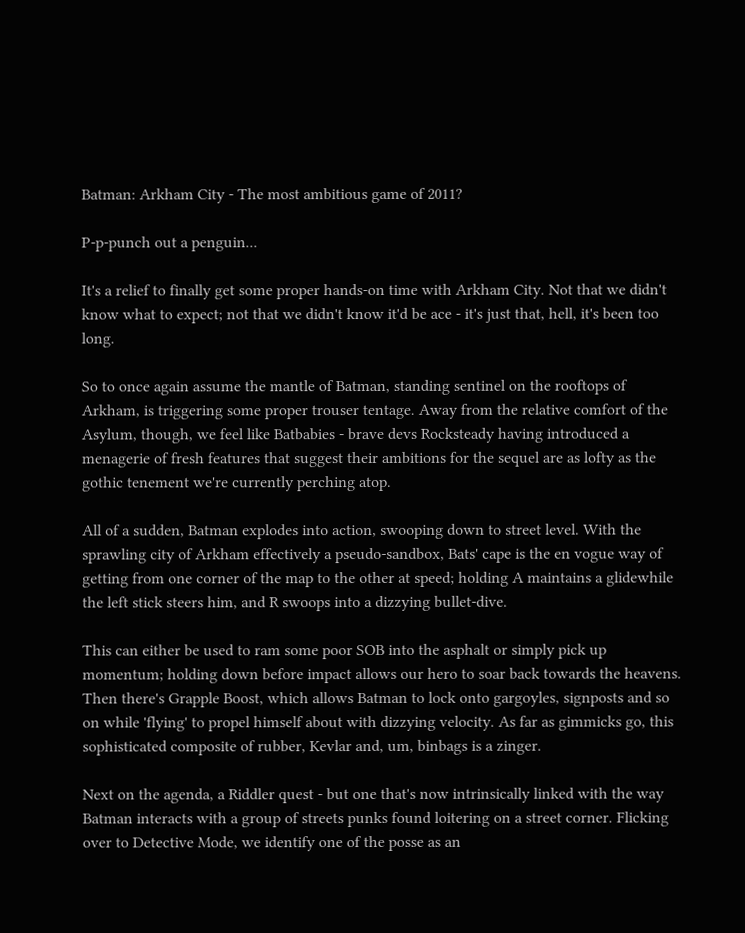Batman: Arkham City - The most ambitious game of 2011?

P-p-punch out a penguin...

It's a relief to finally get some proper hands-on time with Arkham City. Not that we didn't know what to expect; not that we didn't know it'd be ace - it's just that, hell, it's been too long.

So to once again assume the mantle of Batman, standing sentinel on the rooftops of Arkham, is triggering some proper trouser tentage. Away from the relative comfort of the Asylum, though, we feel like Batbabies - brave devs Rocksteady having introduced a menagerie of fresh features that suggest their ambitions for the sequel are as lofty as the gothic tenement we're currently perching atop.

All of a sudden, Batman explodes into action, swooping down to street level. With the sprawling city of Arkham effectively a pseudo-sandbox, Bats' cape is the en vogue way of getting from one corner of the map to the other at speed; holding A maintains a glidewhile the left stick steers him, and R swoops into a dizzying bullet-dive.

This can either be used to ram some poor SOB into the asphalt or simply pick up momentum; holding down before impact allows our hero to soar back towards the heavens. Then there's Grapple Boost, which allows Batman to lock onto gargoyles, signposts and so on while 'flying' to propel himself about with dizzying velocity. As far as gimmicks go, this sophisticated composite of rubber, Kevlar and, um, binbags is a zinger.

Next on the agenda, a Riddler quest - but one that's now intrinsically linked with the way Batman interacts with a group of streets punks found loitering on a street corner. Flicking over to Detective Mode, we identify one of the posse as an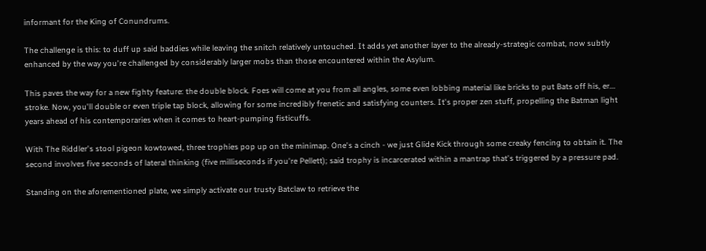informant for the King of Conundrums.

The challenge is this: to duff up said baddies while leaving the snitch relatively untouched. It adds yet another layer to the already-strategic combat, now subtly enhanced by the way you're challenged by considerably larger mobs than those encountered within the Asylum.

This paves the way for a new fighty feature: the double block. Foes will come at you from all angles, some even lobbing material like bricks to put Bats off his, er... stroke. Now, you'll double or even triple tap block, allowing for some incredibly frenetic and satisfying counters. It's proper zen stuff, propelling the Batman light years ahead of his contemporaries when it comes to heart-pumping fisticuffs.

With The Riddler's stool pigeon kowtowed, three trophies pop up on the minimap. One's a cinch - we just Glide Kick through some creaky fencing to obtain it. The second involves five seconds of lateral thinking (five milliseconds if you're Pellett); said trophy is incarcerated within a mantrap that's triggered by a pressure pad.

Standing on the aforementioned plate, we simply activate our trusty Batclaw to retrieve the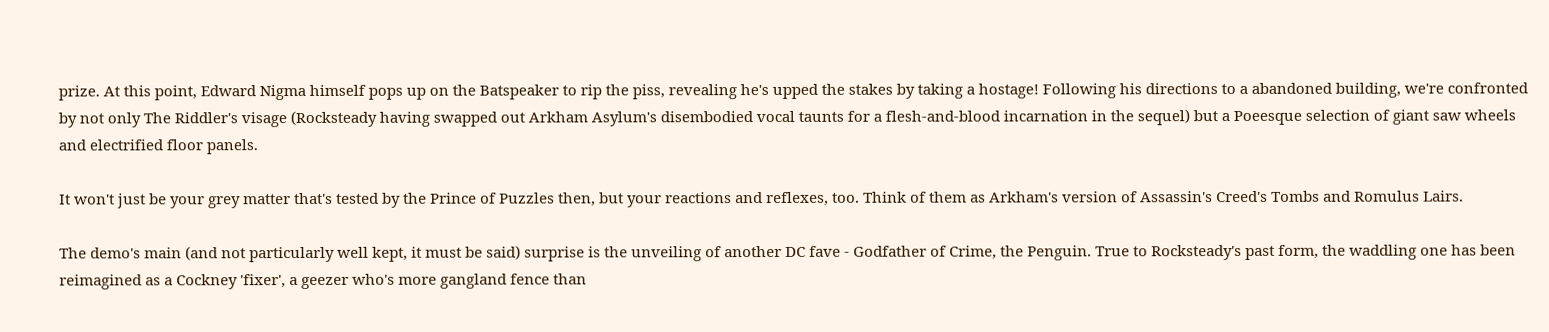prize. At this point, Edward Nigma himself pops up on the Batspeaker to rip the piss, revealing he's upped the stakes by taking a hostage! Following his directions to a abandoned building, we're confronted by not only The Riddler's visage (Rocksteady having swapped out Arkham Asylum's disembodied vocal taunts for a flesh-and-blood incarnation in the sequel) but a Poeesque selection of giant saw wheels and electrified floor panels.

It won't just be your grey matter that's tested by the Prince of Puzzles then, but your reactions and reflexes, too. Think of them as Arkham's version of Assassin's Creed's Tombs and Romulus Lairs.

The demo's main (and not particularly well kept, it must be said) surprise is the unveiling of another DC fave - Godfather of Crime, the Penguin. True to Rocksteady's past form, the waddling one has been reimagined as a Cockney 'fixer', a geezer who's more gangland fence than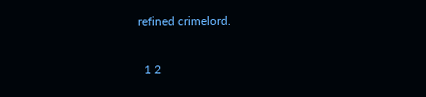refined crimelord.

  1 2